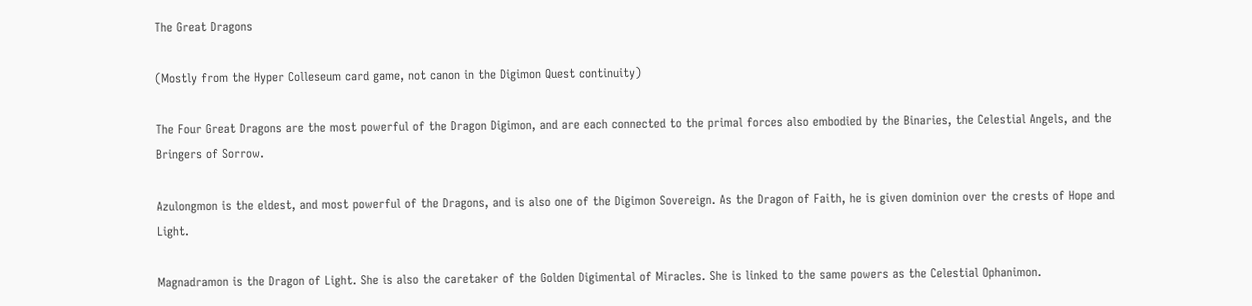The Great Dragons

(Mostly from the Hyper Colleseum card game, not canon in the Digimon Quest continuity)

The Four Great Dragons are the most powerful of the Dragon Digimon, and are each connected to the primal forces also embodied by the Binaries, the Celestial Angels, and the Bringers of Sorrow.

Azulongmon is the eldest, and most powerful of the Dragons, and is also one of the Digimon Sovereign. As the Dragon of Faith, he is given dominion over the crests of Hope and Light.

Magnadramon is the Dragon of Light. She is also the caretaker of the Golden Digimental of Miracles. She is linked to the same powers as the Celestial Ophanimon.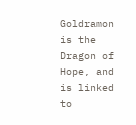Goldramon is the Dragon of Hope, and is linked to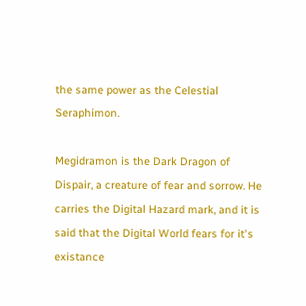the same power as the Celestial Seraphimon.

Megidramon is the Dark Dragon of Dispair, a creature of fear and sorrow. He carries the Digital Hazard mark, and it is said that the Digital World fears for it's existance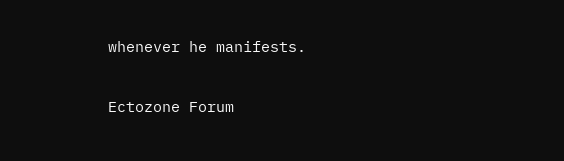whenever he manifests.

Ectozone Forum